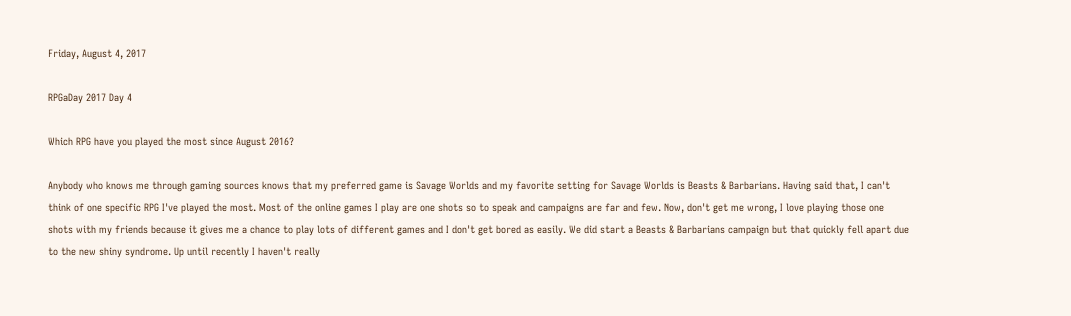Friday, August 4, 2017

RPGaDay 2017 Day 4

Which RPG have you played the most since August 2016?

Anybody who knows me through gaming sources knows that my preferred game is Savage Worlds and my favorite setting for Savage Worlds is Beasts & Barbarians. Having said that, I can't think of one specific RPG I've played the most. Most of the online games I play are one shots so to speak and campaigns are far and few. Now, don't get me wrong, I love playing those one shots with my friends because it gives me a chance to play lots of different games and I don't get bored as easily. We did start a Beasts & Barbarians campaign but that quickly fell apart due to the new shiny syndrome. Up until recently I haven't really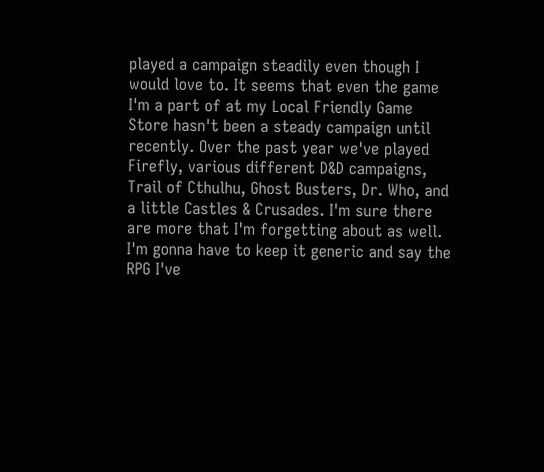played a campaign steadily even though I would love to. It seems that even the game I'm a part of at my Local Friendly Game Store hasn't been a steady campaign until recently. Over the past year we've played Firefly, various different D&D campaigns, Trail of Cthulhu, Ghost Busters, Dr. Who, and a little Castles & Crusades. I'm sure there are more that I'm forgetting about as well. I'm gonna have to keep it generic and say the RPG I've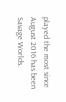played the most since August 2016 has been Savage Worlds.